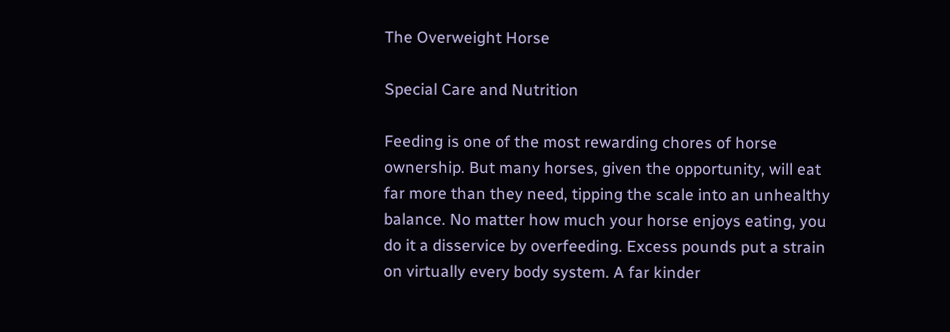The Overweight Horse

Special Care and Nutrition

Feeding is one of the most rewarding chores of horse ownership. But many horses, given the opportunity, will eat far more than they need, tipping the scale into an unhealthy balance. No matter how much your horse enjoys eating, you do it a disservice by overfeeding. Excess pounds put a strain on virtually every body system. A far kinder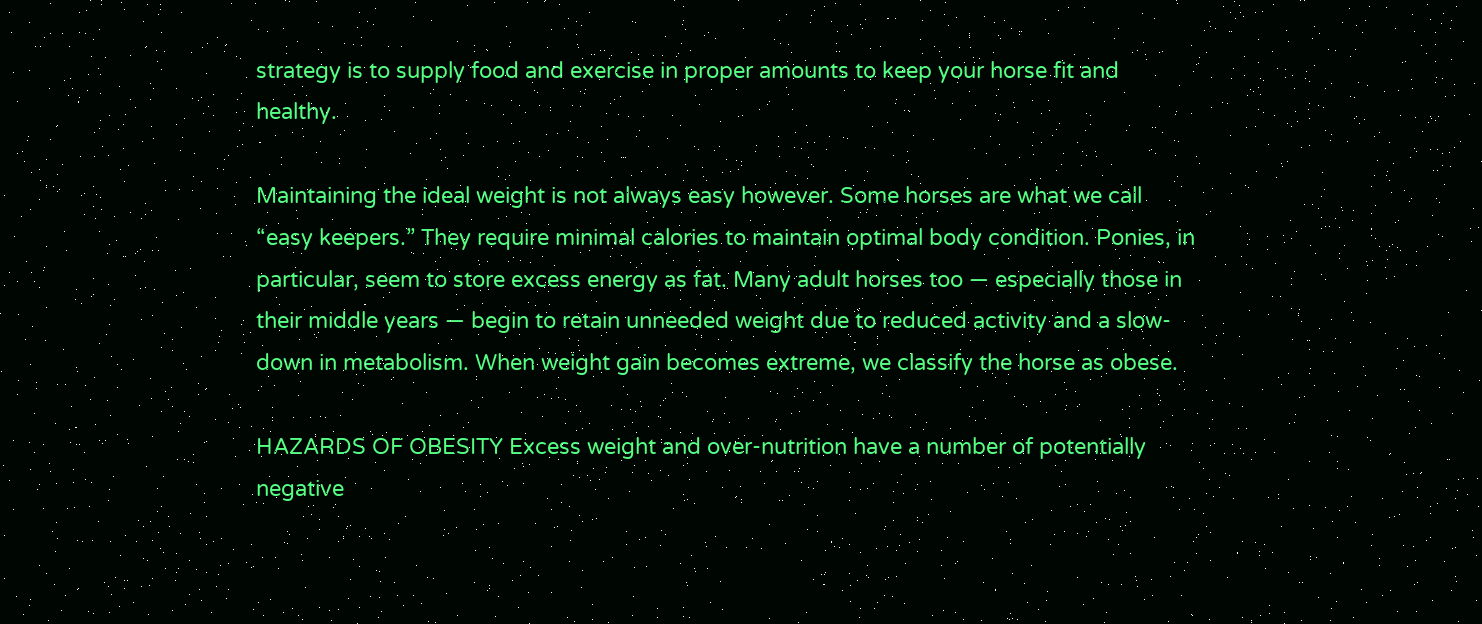strategy is to supply food and exercise in proper amounts to keep your horse fit and healthy.

Maintaining the ideal weight is not always easy however. Some horses are what we call “easy keepers.” They require minimal calories to maintain optimal body condition. Ponies, in particular, seem to store excess energy as fat. Many adult horses too — especially those in their middle years — begin to retain unneeded weight due to reduced activity and a slow-down in metabolism. When weight gain becomes extreme, we classify the horse as obese.

HAZARDS OF OBESITY Excess weight and over-nutrition have a number of potentially negative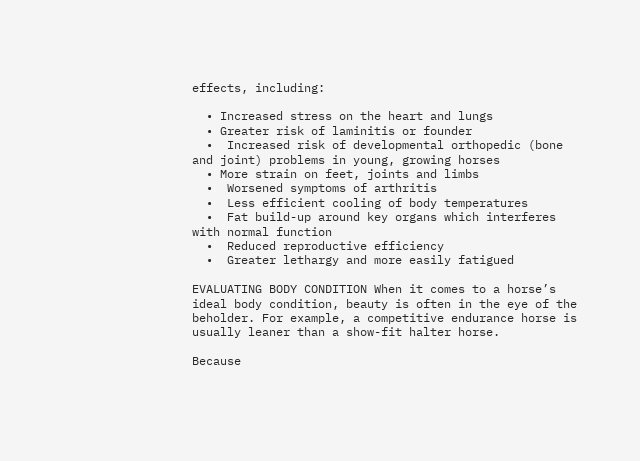effects, including:

  • Increased stress on the heart and lungs
  • Greater risk of laminitis or founder
  •  Increased risk of developmental orthopedic (bone and joint) problems in young, growing horses
  • More strain on feet, joints and limbs
  •  Worsened symptoms of arthritis
  •  Less efficient cooling of body temperatures
  •  Fat build-up around key organs which interferes with normal function
  •  Reduced reproductive efficiency
  •  Greater lethargy and more easily fatigued

EVALUATING BODY CONDITION When it comes to a horse’s ideal body condition, beauty is often in the eye of the beholder. For example, a competitive endurance horse is usually leaner than a show-fit halter horse.

Because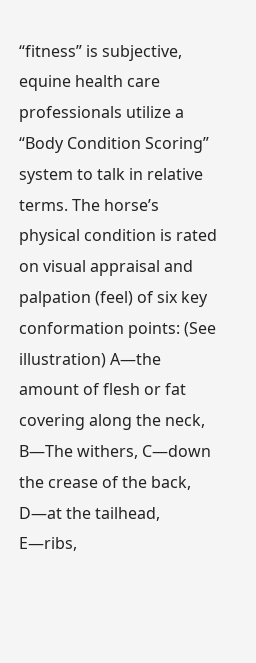“fitness” is subjective, equine health care professionals utilize a “Body Condition Scoring” system to talk in relative terms. The horse’s physical condition is rated on visual appraisal and palpation (feel) of six key conformation points: (See illustration) A—the amount of flesh or fat covering along the neck, B—The withers, C—down the crease of the back, D—at the tailhead, E—ribs,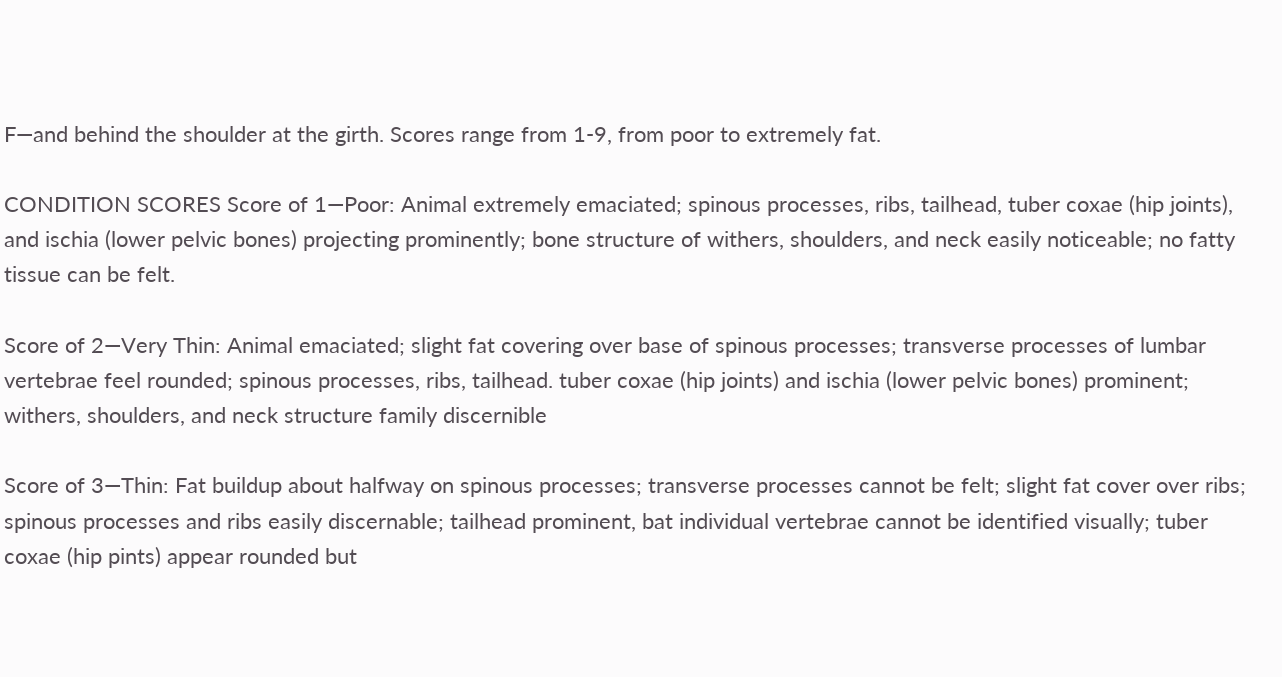F—and behind the shoulder at the girth. Scores range from 1-9, from poor to extremely fat.

CONDITION SCORES Score of 1—Poor: Animal extremely emaciated; spinous processes, ribs, tailhead, tuber coxae (hip joints), and ischia (lower pelvic bones) projecting prominently; bone structure of withers, shoulders, and neck easily noticeable; no fatty tissue can be felt.

Score of 2—Very Thin: Animal emaciated; slight fat covering over base of spinous processes; transverse processes of lumbar vertebrae feel rounded; spinous processes, ribs, tailhead. tuber coxae (hip joints) and ischia (lower pelvic bones) prominent; withers, shoulders, and neck structure family discernible

Score of 3—Thin: Fat buildup about halfway on spinous processes; transverse processes cannot be felt; slight fat cover over ribs; spinous processes and ribs easily discernable; tailhead prominent, bat individual vertebrae cannot be identified visually; tuber coxae (hip pints) appear rounded but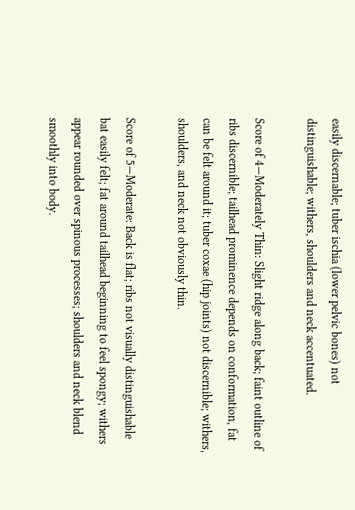easily discernable; tuber ischia (lower pelvic bones) not distinguishable; withers, shoulders and neck accentuated.

Score of 4—Moderately Thin: Slight ridge along back; faint outline of ribs discernible; tailhead prominence depends on conformation, fat can be felt around it; tuber coxae (hip joints) not discernible; withers, shoulders, and neck not obviously thin.

Score of 5—Moderate: Back is flat; ribs not visually distinguishable bat easily felt; fat around tailhead beginning to feel spongy; withers appear rounded over spinous processes; shoulders and neck blend smoothly into body.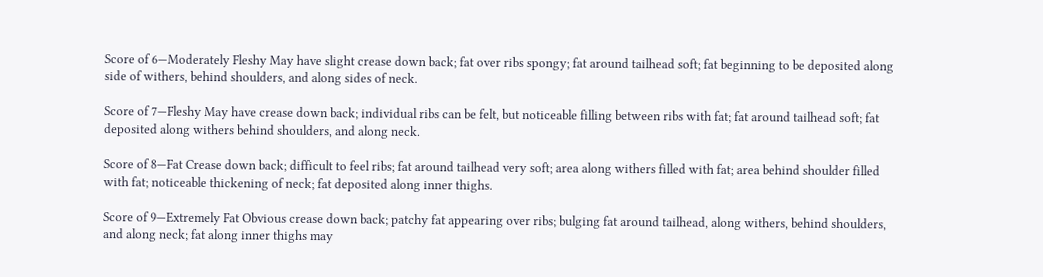Score of 6—Moderately Fleshy May have slight crease down back; fat over ribs spongy; fat around tailhead soft; fat beginning to be deposited along side of withers, behind shoulders, and along sides of neck.

Score of 7—Fleshy May have crease down back; individual ribs can be felt, but noticeable filling between ribs with fat; fat around tailhead soft; fat deposited along withers behind shoulders, and along neck.

Score of 8—Fat Crease down back; difficult to feel ribs; fat around tailhead very soft; area along withers filled with fat; area behind shoulder filled with fat; noticeable thickening of neck; fat deposited along inner thighs.

Score of 9—Extremely Fat Obvious crease down back; patchy fat appearing over ribs; bulging fat around tailhead, along withers, behind shoulders, and along neck; fat along inner thighs may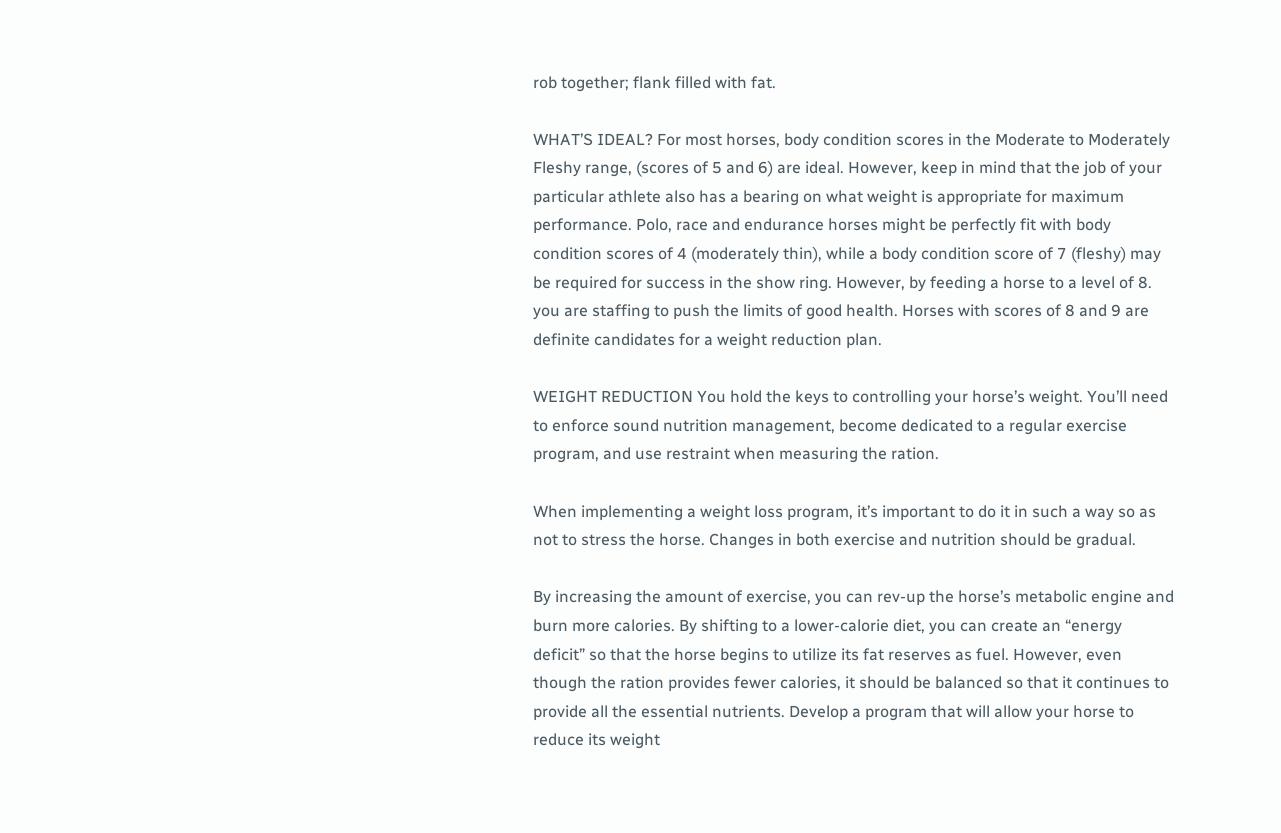rob together; flank filled with fat.

WHAT’S IDEAL? For most horses, body condition scores in the Moderate to Moderately Fleshy range, (scores of 5 and 6) are ideal. However, keep in mind that the job of your particular athlete also has a bearing on what weight is appropriate for maximum performance. Polo, race and endurance horses might be perfectly fit with body condition scores of 4 (moderately thin), while a body condition score of 7 (fleshy) may be required for success in the show ring. However, by feeding a horse to a level of 8. you are staffing to push the limits of good health. Horses with scores of 8 and 9 are definite candidates for a weight reduction plan.

WEIGHT REDUCTION You hold the keys to controlling your horse’s weight. You’ll need to enforce sound nutrition management, become dedicated to a regular exercise program, and use restraint when measuring the ration.

When implementing a weight loss program, it’s important to do it in such a way so as not to stress the horse. Changes in both exercise and nutrition should be gradual.

By increasing the amount of exercise, you can rev-up the horse’s metabolic engine and burn more calories. By shifting to a lower-calorie diet, you can create an “energy deficit” so that the horse begins to utilize its fat reserves as fuel. However, even though the ration provides fewer calories, it should be balanced so that it continues to provide all the essential nutrients. Develop a program that will allow your horse to reduce its weight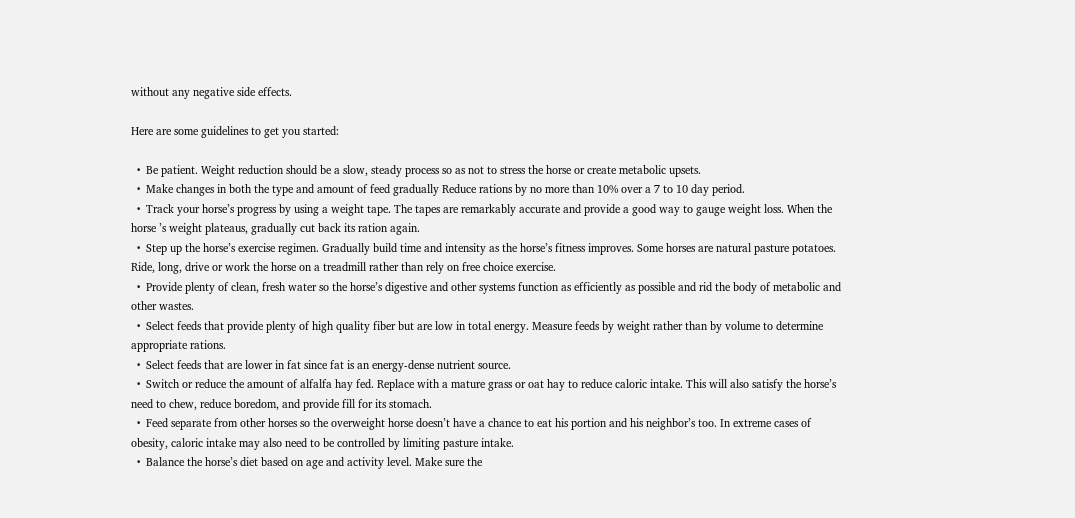without any negative side effects.

Here are some guidelines to get you started:

  •  Be patient. Weight reduction should be a slow, steady process so as not to stress the horse or create metabolic upsets.
  •  Make changes in both the type and amount of feed gradually Reduce rations by no more than 10% over a 7 to 10 day period.
  •  Track your horse’s progress by using a weight tape. The tapes are remarkably accurate and provide a good way to gauge weight loss. When the horse ’s weight plateaus, gradually cut back its ration again.
  •  Step up the horse’s exercise regimen. Gradually build time and intensity as the horse’s fitness improves. Some horses are natural pasture potatoes. Ride, long, drive or work the horse on a treadmill rather than rely on free choice exercise.
  •  Provide plenty of clean, fresh water so the horse’s digestive and other systems function as efficiently as possible and rid the body of metabolic and other wastes.
  •  Select feeds that provide plenty of high quality fiber but are low in total energy. Measure feeds by weight rather than by volume to determine appropriate rations.
  •  Select feeds that are lower in fat since fat is an energy-dense nutrient source.
  •  Switch or reduce the amount of alfalfa hay fed. Replace with a mature grass or oat hay to reduce caloric intake. This will also satisfy the horse’s need to chew, reduce boredom, and provide fill for its stomach.
  •  Feed separate from other horses so the overweight horse doesn’t have a chance to eat his portion and his neighbor’s too. In extreme cases of obesity, caloric intake may also need to be controlled by limiting pasture intake.
  •  Balance the horse’s diet based on age and activity level. Make sure the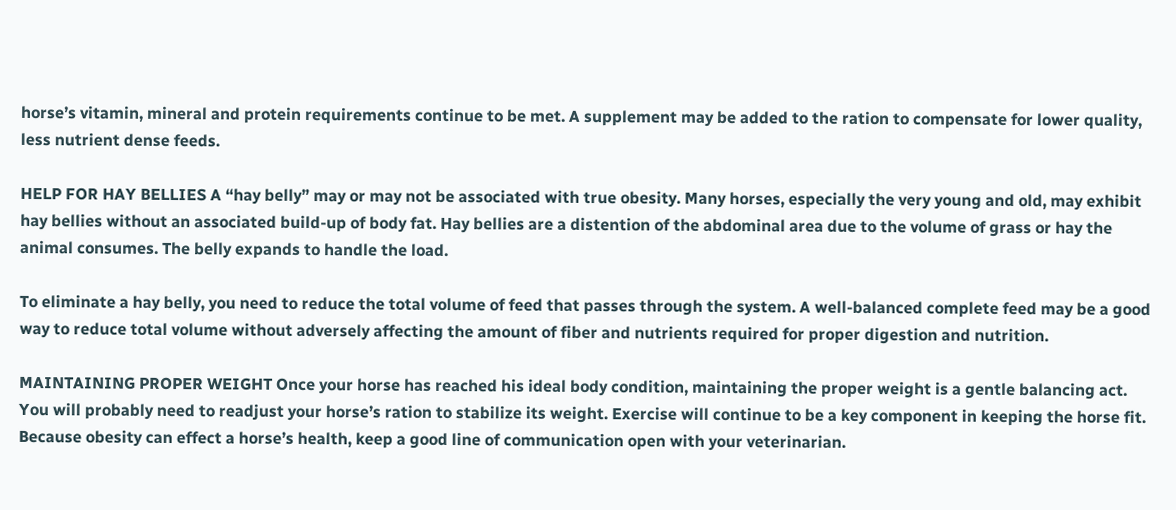horse’s vitamin, mineral and protein requirements continue to be met. A supplement may be added to the ration to compensate for lower quality, less nutrient dense feeds.

HELP FOR HAY BELLIES A “hay belly” may or may not be associated with true obesity. Many horses, especially the very young and old, may exhibit hay bellies without an associated build-up of body fat. Hay bellies are a distention of the abdominal area due to the volume of grass or hay the animal consumes. The belly expands to handle the load.

To eliminate a hay belly, you need to reduce the total volume of feed that passes through the system. A well-balanced complete feed may be a good way to reduce total volume without adversely affecting the amount of fiber and nutrients required for proper digestion and nutrition.

MAINTAINING PROPER WEIGHT Once your horse has reached his ideal body condition, maintaining the proper weight is a gentle balancing act. You will probably need to readjust your horse’s ration to stabilize its weight. Exercise will continue to be a key component in keeping the horse fit. Because obesity can effect a horse’s health, keep a good line of communication open with your veterinarian.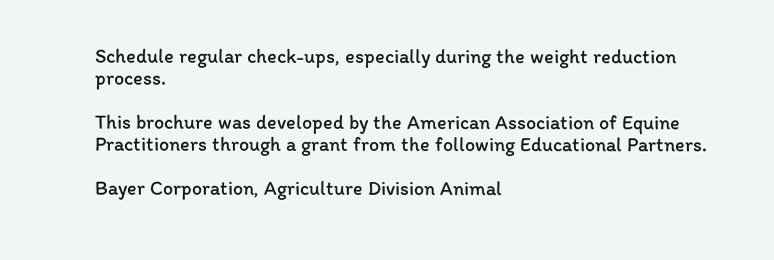Schedule regular check-ups, especially during the weight reduction process.

This brochure was developed by the American Association of Equine Practitioners through a grant from the following Educational Partners.

Bayer Corporation, Agriculture Division Animal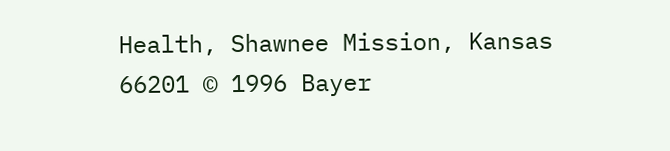Health, Shawnee Mission, Kansas 66201 © 1996 Bayer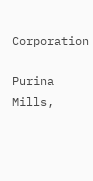Corporation

Purina Mills,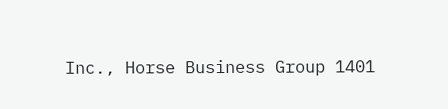Inc., Horse Business Group 1401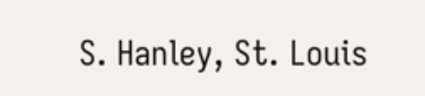S. Hanley, St. Louis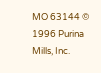MO 63144 © 1996 Purina Mills, Inc.